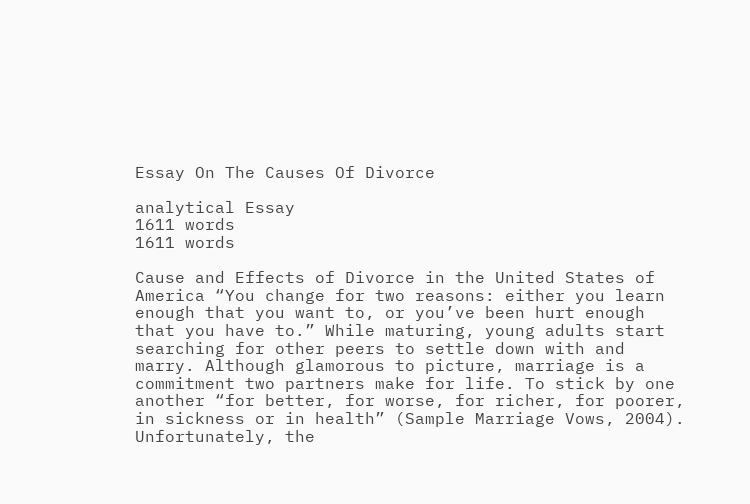Essay On The Causes Of Divorce

analytical Essay
1611 words
1611 words

Cause and Effects of Divorce in the United States of America “You change for two reasons: either you learn enough that you want to, or you’ve been hurt enough that you have to.” While maturing, young adults start searching for other peers to settle down with and marry. Although glamorous to picture, marriage is a commitment two partners make for life. To stick by one another “for better, for worse, for richer, for poorer, in sickness or in health” (Sample Marriage Vows, 2004). Unfortunately, the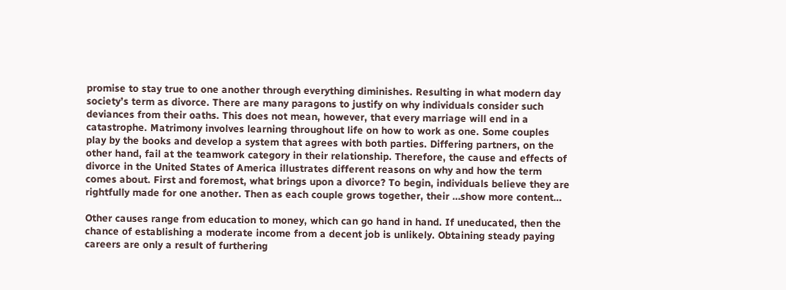promise to stay true to one another through everything diminishes. Resulting in what modern day society’s term as divorce. There are many paragons to justify on why individuals consider such deviances from their oaths. This does not mean, however, that every marriage will end in a catastrophe. Matrimony involves learning throughout life on how to work as one. Some couples play by the books and develop a system that agrees with both parties. Differing partners, on the other hand, fail at the teamwork category in their relationship. Therefore, the cause and effects of divorce in the United States of America illustrates different reasons on why and how the term comes about. First and foremost, what brings upon a divorce? To begin, individuals believe they are rightfully made for one another. Then as each couple grows together, their …show more content…

Other causes range from education to money, which can go hand in hand. If uneducated, then the chance of establishing a moderate income from a decent job is unlikely. Obtaining steady paying careers are only a result of furthering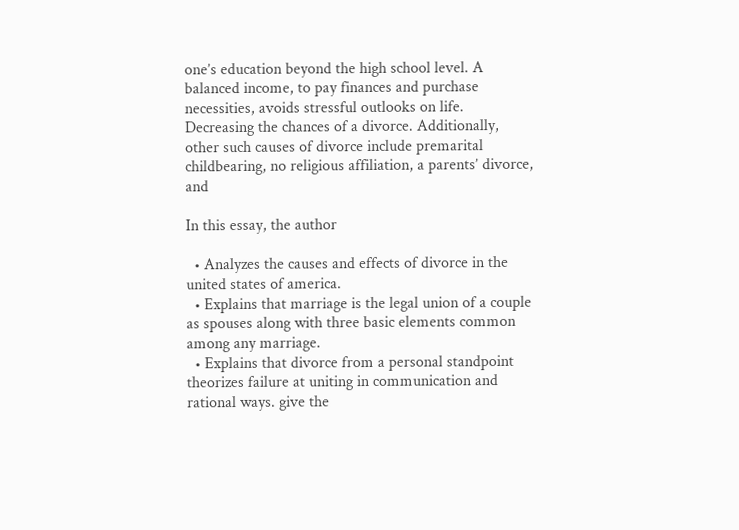one’s education beyond the high school level. A balanced income, to pay finances and purchase necessities, avoids stressful outlooks on life. Decreasing the chances of a divorce. Additionally, other such causes of divorce include premarital childbearing, no religious affiliation, a parents’ divorce, and

In this essay, the author

  • Analyzes the causes and effects of divorce in the united states of america.
  • Explains that marriage is the legal union of a couple as spouses along with three basic elements common among any marriage.
  • Explains that divorce from a personal standpoint theorizes failure at uniting in communication and rational ways. give the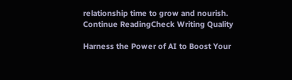relationship time to grow and nourish.
Continue ReadingCheck Writing Quality

Harness the Power of AI to Boost Your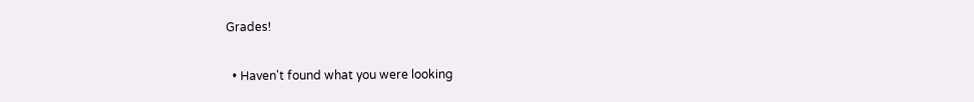Grades!

  • Haven't found what you were looking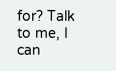for? Talk to me, I can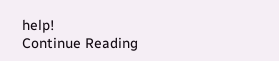help!
Continue Reading